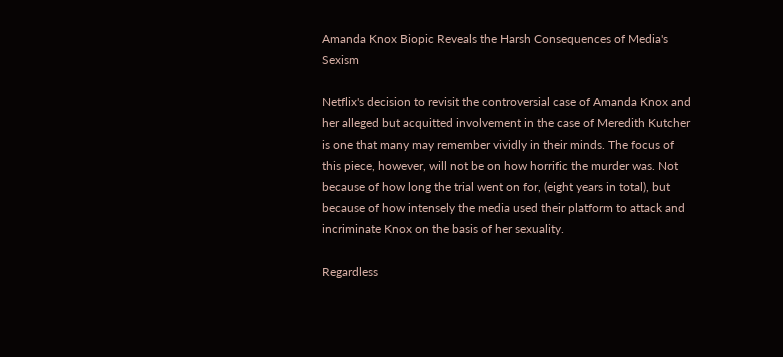Amanda Knox Biopic Reveals the Harsh Consequences of Media's Sexism

Netflix's decision to revisit the controversial case of Amanda Knox and her alleged but acquitted involvement in the case of Meredith Kutcher is one that many may remember vividly in their minds. The focus of this piece, however, will not be on how horrific the murder was. Not because of how long the trial went on for, (eight years in total), but because of how intensely the media used their platform to attack and incriminate Knox on the basis of her sexuality.

Regardless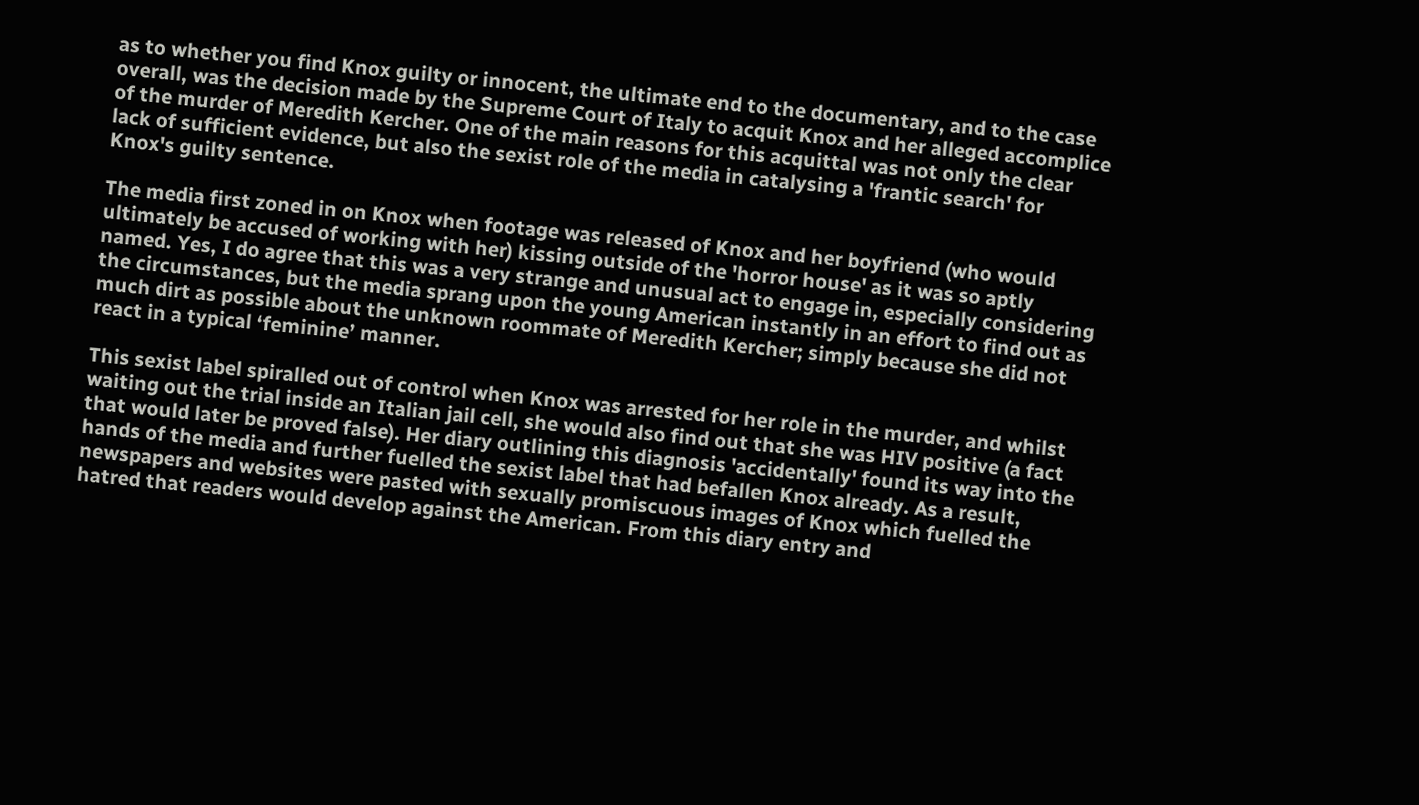as to whether you find Knox guilty or innocent, the ultimate end to the documentary, and to the case overall, was the decision made by the Supreme Court of Italy to acquit Knox and her alleged accomplice of the murder of Meredith Kercher. One of the main reasons for this acquittal was not only the clear lack of sufficient evidence, but also the sexist role of the media in catalysing a 'frantic search' for Knox's guilty sentence.

The media first zoned in on Knox when footage was released of Knox and her boyfriend (who would ultimately be accused of working with her) kissing outside of the 'horror house' as it was so aptly named. Yes, I do agree that this was a very strange and unusual act to engage in, especially considering the circumstances, but the media sprang upon the young American instantly in an effort to find out as much dirt as possible about the unknown roommate of Meredith Kercher; simply because she did not react in a typical ‘feminine’ manner.

This sexist label spiralled out of control when Knox was arrested for her role in the murder, and whilst waiting out the trial inside an Italian jail cell, she would also find out that she was HIV positive (a fact that would later be proved false). Her diary outlining this diagnosis 'accidentally' found its way into the hands of the media and further fuelled the sexist label that had befallen Knox already. As a result, newspapers and websites were pasted with sexually promiscuous images of Knox which fuelled the hatred that readers would develop against the American. From this diary entry and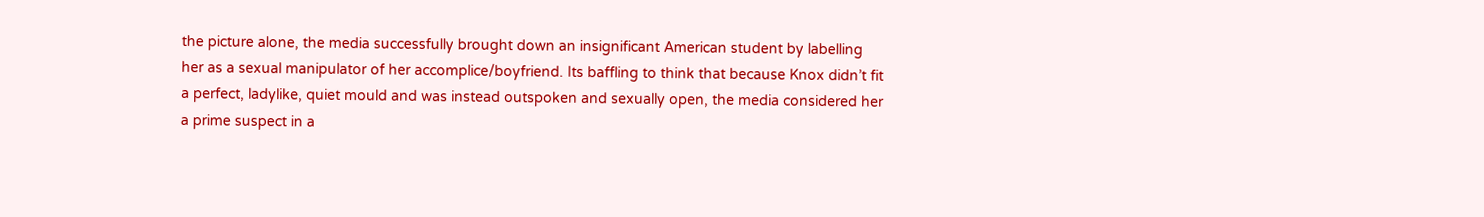the picture alone, the media successfully brought down an insignificant American student by labelling her as a sexual manipulator of her accomplice/boyfriend. Its baffling to think that because Knox didn’t fit a perfect, ladylike, quiet mould and was instead outspoken and sexually open, the media considered her a prime suspect in a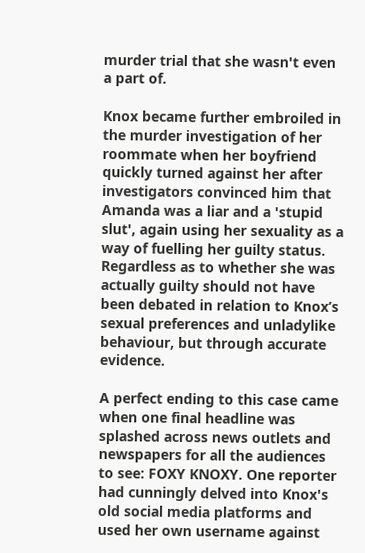murder trial that she wasn't even a part of.

Knox became further embroiled in the murder investigation of her roommate when her boyfriend quickly turned against her after investigators convinced him that Amanda was a liar and a 'stupid slut', again using her sexuality as a way of fuelling her guilty status. Regardless as to whether she was actually guilty should not have been debated in relation to Knox’s sexual preferences and unladylike behaviour, but through accurate evidence.

A perfect ending to this case came when one final headline was splashed across news outlets and newspapers for all the audiences to see: FOXY KNOXY. One reporter had cunningly delved into Knox's old social media platforms and used her own username against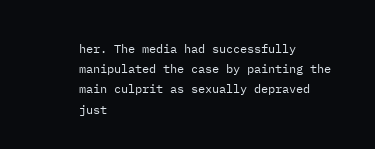her. The media had successfully manipulated the case by painting the main culprit as sexually depraved just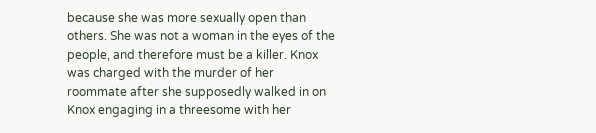because she was more sexually open than others. She was not a woman in the eyes of the people, and therefore must be a killer. Knox was charged with the murder of her roommate after she supposedly walked in on Knox engaging in a threesome with her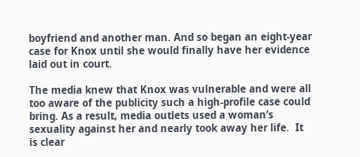boyfriend and another man. And so began an eight-year case for Knox until she would finally have her evidence laid out in court.

The media knew that Knox was vulnerable and were all too aware of the publicity such a high-profile case could bring. As a result, media outlets used a woman’s sexuality against her and nearly took away her life.  It is clear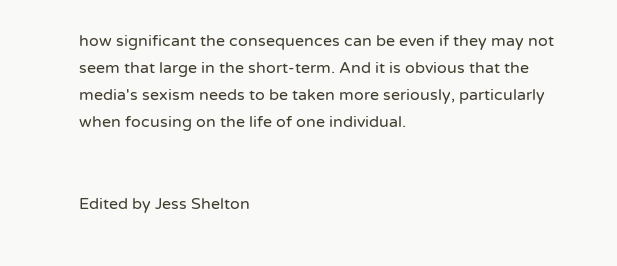how significant the consequences can be even if they may not seem that large in the short-term. And it is obvious that the media's sexism needs to be taken more seriously, particularly when focusing on the life of one individual.


Edited by Jess Shelton